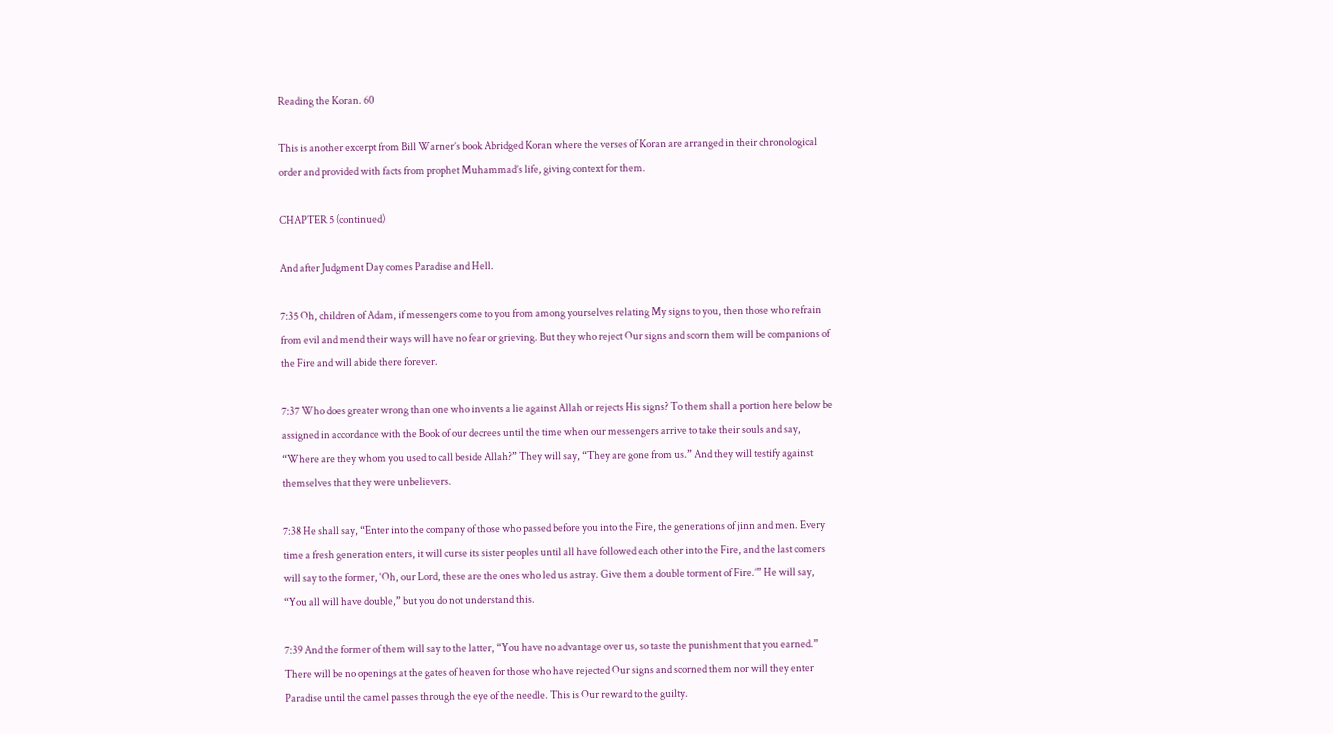Reading the Koran. 60

This is another excerpt from Bill Warner’s book Abridged Koran where the verses of Koran are arranged in their chronological order and provided with facts from prophet Muhammad’s life, giving context for them.

CHAPTER 5 (continued)

And after Judgment Day comes Paradise and Hell.

7:35 Oh, children of Adam, if messengers come to you from among yourselves relating My signs to you, then those who refrain from evil and mend their ways will have no fear or grieving. But they who reject Our signs and scorn them will be companions of the Fire and will abide there forever.

7:37 Who does greater wrong than one who invents a lie against Allah or rejects His signs? To them shall a portion here below be assigned in accordance with the Book of our decrees until the time when our messengers arrive to take their souls and say, “Where are they whom you used to call beside Allah?” They will say, “They are gone from us.” And they will testify against themselves that they were unbelievers.

7:38 He shall say, “Enter into the company of those who passed before you into the Fire, the generations of jinn and men. Every time a fresh generation enters, it will curse its sister peoples until all have followed each other into the Fire, and the last comers will say to the former, ‘Oh, our Lord, these are the ones who led us astray. Give them a double torment of Fire.’” He will say, “You all will have double,” but you do not understand this.

7:39 And the former of them will say to the latter, “You have no advantage over us, so taste the punishment that you earned.” There will be no openings at the gates of heaven for those who have rejected Our signs and scorned them nor will they enter Paradise until the camel passes through the eye of the needle. This is Our reward to the guilty.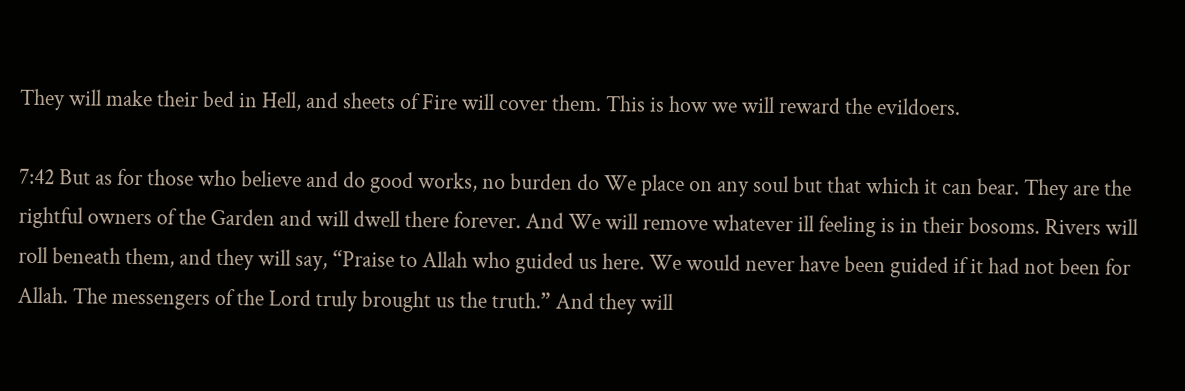They will make their bed in Hell, and sheets of Fire will cover them. This is how we will reward the evildoers.

7:42 But as for those who believe and do good works, no burden do We place on any soul but that which it can bear. They are the rightful owners of the Garden and will dwell there forever. And We will remove whatever ill feeling is in their bosoms. Rivers will roll beneath them, and they will say, “Praise to Allah who guided us here. We would never have been guided if it had not been for Allah. The messengers of the Lord truly brought us the truth.” And they will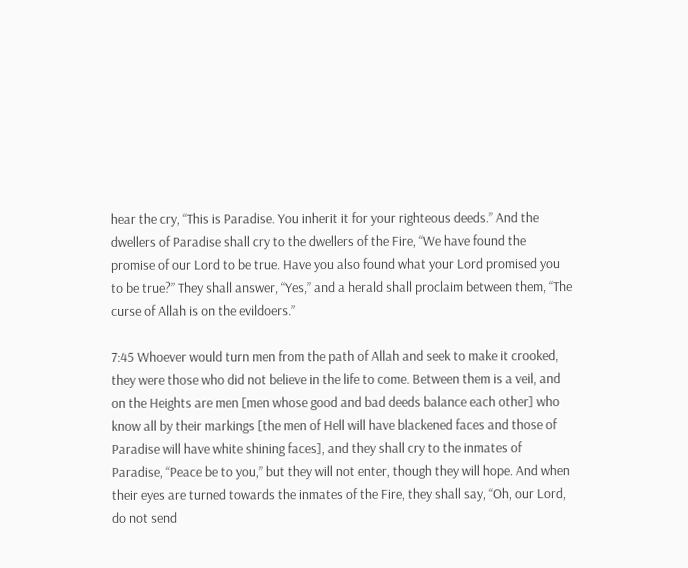hear the cry, “This is Paradise. You inherit it for your righteous deeds.” And the dwellers of Paradise shall cry to the dwellers of the Fire, “We have found the promise of our Lord to be true. Have you also found what your Lord promised you to be true?” They shall answer, “Yes,” and a herald shall proclaim between them, “The curse of Allah is on the evildoers.”

7:45 Whoever would turn men from the path of Allah and seek to make it crooked, they were those who did not believe in the life to come. Between them is a veil, and on the Heights are men [men whose good and bad deeds balance each other] who know all by their markings [the men of Hell will have blackened faces and those of Paradise will have white shining faces], and they shall cry to the inmates of Paradise, “Peace be to you,” but they will not enter, though they will hope. And when their eyes are turned towards the inmates of the Fire, they shall say, “Oh, our Lord, do not send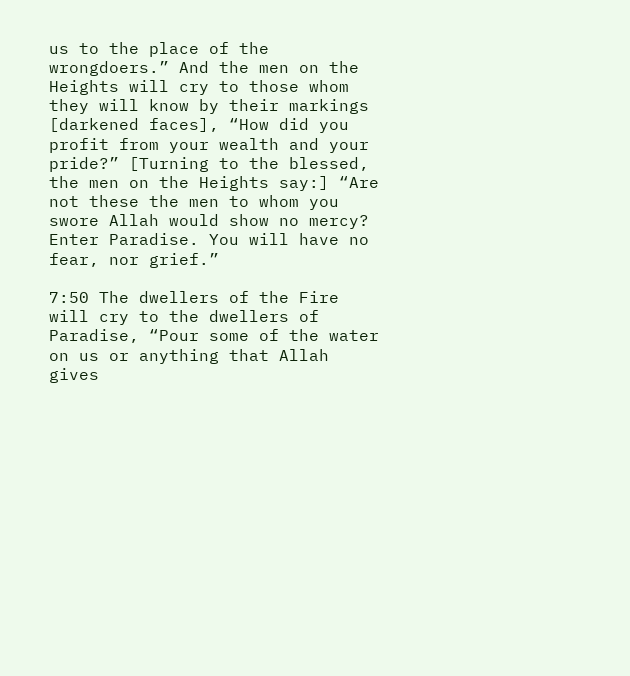us to the place of the wrongdoers.” And the men on the Heights will cry to those whom they will know by their markings [darkened faces], “How did you profit from your wealth and your pride?” [Turning to the blessed, the men on the Heights say:] “Are not these the men to whom you swore Allah would show no mercy? Enter Paradise. You will have no fear, nor grief.”

7:50 The dwellers of the Fire will cry to the dwellers of Paradise, “Pour some of the water on us or anything that Allah gives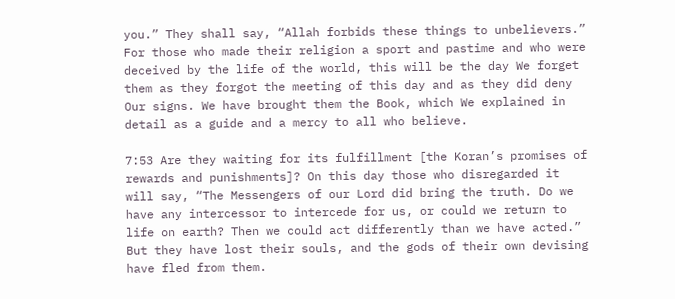you.” They shall say, “Allah forbids these things to unbelievers.” For those who made their religion a sport and pastime and who were deceived by the life of the world, this will be the day We forget them as they forgot the meeting of this day and as they did deny Our signs. We have brought them the Book, which We explained in detail as a guide and a mercy to all who believe.

7:53 Are they waiting for its fulfillment [the Koran’s promises of rewards and punishments]? On this day those who disregarded it will say, “The Messengers of our Lord did bring the truth. Do we have any intercessor to intercede for us, or could we return to life on earth? Then we could act differently than we have acted.” But they have lost their souls, and the gods of their own devising have fled from them.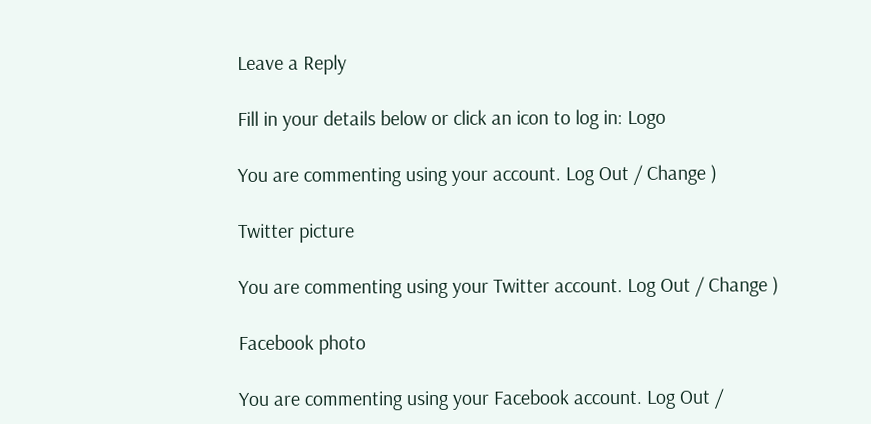Leave a Reply

Fill in your details below or click an icon to log in: Logo

You are commenting using your account. Log Out / Change )

Twitter picture

You are commenting using your Twitter account. Log Out / Change )

Facebook photo

You are commenting using your Facebook account. Log Out /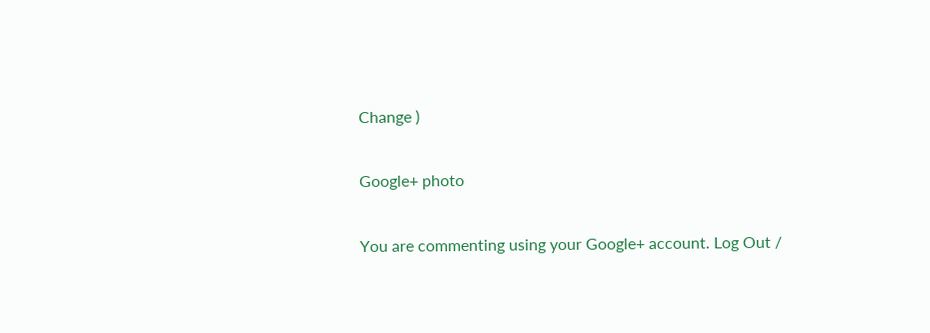Change )

Google+ photo

You are commenting using your Google+ account. Log Out /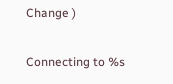Change )

Connecting to %s